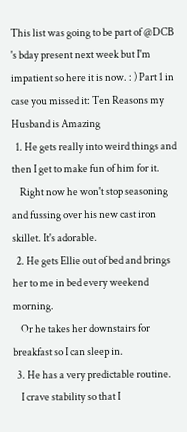This list was going to be part of @DCB 's bday present next week but I'm impatient so here it is now. : ) Part 1 in case you missed it: Ten Reasons my Husband is Amazing
  1. He gets really into weird things and then I get to make fun of him for it.
    Right now he won't stop seasoning and fussing over his new cast iron skillet. It's adorable.
  2. He gets Ellie out of bed and brings her to me in bed every weekend morning.
    Or he takes her downstairs for breakfast so I can sleep in.
  3. He has a very predictable routine.
    I crave stability so that I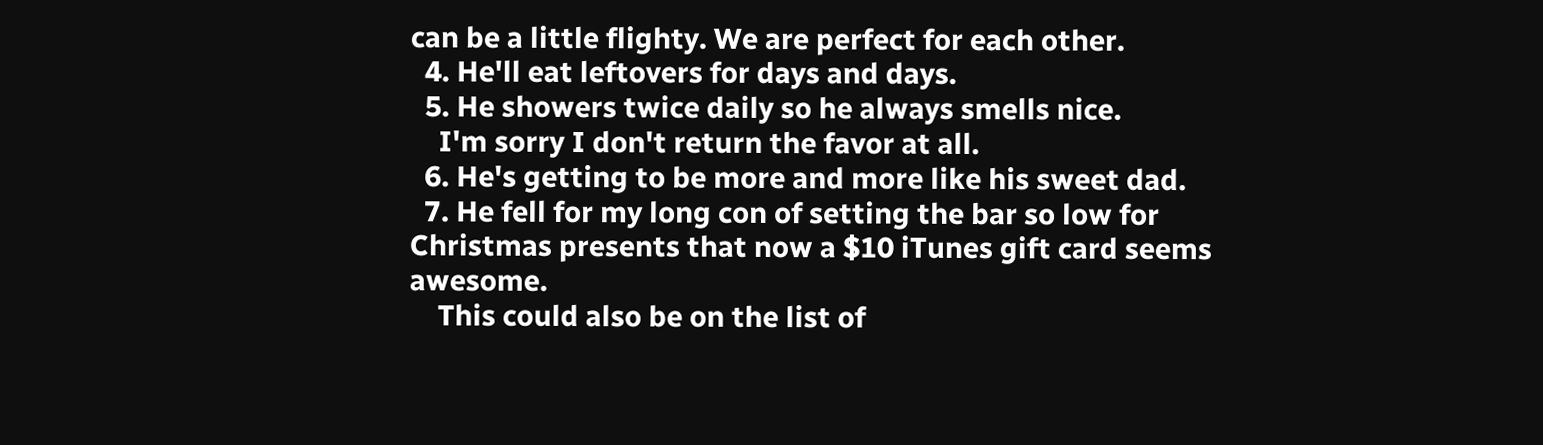can be a little flighty. We are perfect for each other.
  4. He'll eat leftovers for days and days.
  5. He showers twice daily so he always smells nice.
    I'm sorry I don't return the favor at all.
  6. He's getting to be more and more like his sweet dad.
  7. He fell for my long con of setting the bar so low for Christmas presents that now a $10 iTunes gift card seems awesome.
    This could also be on the list of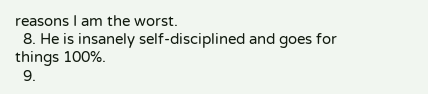reasons I am the worst.
  8. He is insanely self-disciplined and goes for things 100%.
  9.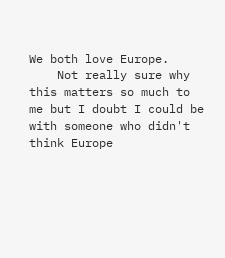We both love Europe.
    Not really sure why this matters so much to me but I doubt I could be with someone who didn't think Europe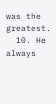was the greatest.
  10. He always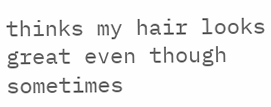thinks my hair looks great even though sometimes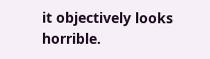it objectively looks horrible.